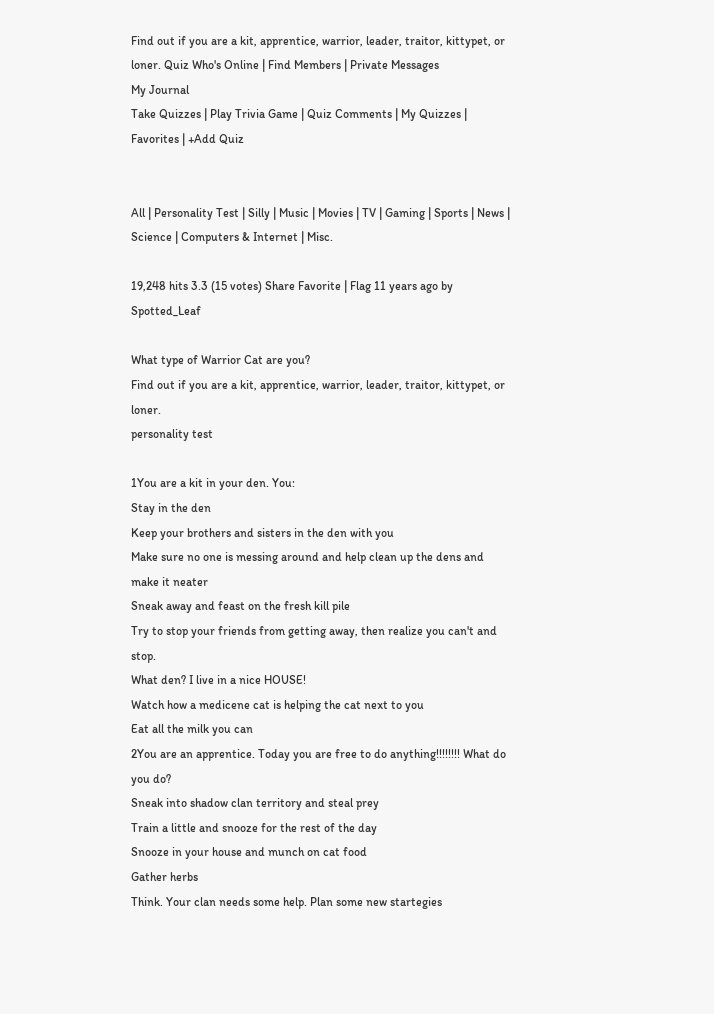Find out if you are a kit, apprentice, warrior, leader, traitor, kittypet, or loner. Quiz Who's Online | Find Members | Private Messages
My Journal
Take Quizzes | Play Trivia Game | Quiz Comments | My Quizzes | Favorites | +Add Quiz


All | Personality Test | Silly | Music | Movies | TV | Gaming | Sports | News | Science | Computers & Internet | Misc.

19,248 hits 3.3 (15 votes) Share Favorite | Flag 11 years ago by Spotted_Leaf

What type of Warrior Cat are you?
Find out if you are a kit, apprentice, warrior, leader, traitor, kittypet, or loner.
personality test

1You are a kit in your den. You:
Stay in the den
Keep your brothers and sisters in the den with you
Make sure no one is messing around and help clean up the dens and make it neater
Sneak away and feast on the fresh kill pile
Try to stop your friends from getting away, then realize you can't and stop.
What den? I live in a nice HOUSE!
Watch how a medicene cat is helping the cat next to you
Eat all the milk you can
2You are an apprentice. Today you are free to do anything!!!!!!!! What do you do?
Sneak into shadow clan territory and steal prey
Train a little and snooze for the rest of the day
Snooze in your house and munch on cat food
Gather herbs
Think. Your clan needs some help. Plan some new startegies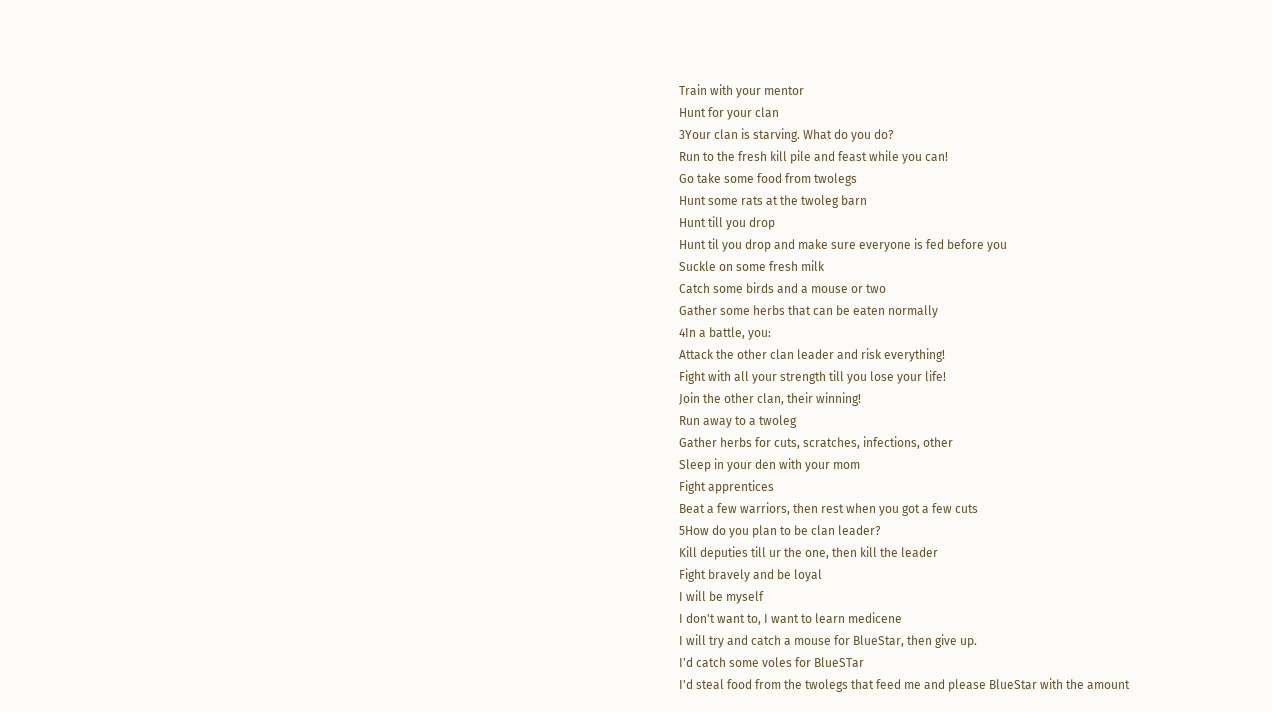Train with your mentor
Hunt for your clan
3Your clan is starving. What do you do?
Run to the fresh kill pile and feast while you can!
Go take some food from twolegs
Hunt some rats at the twoleg barn
Hunt till you drop
Hunt til you drop and make sure everyone is fed before you
Suckle on some fresh milk
Catch some birds and a mouse or two
Gather some herbs that can be eaten normally
4In a battle, you:
Attack the other clan leader and risk everything!
Fight with all your strength till you lose your life!
Join the other clan, their winning!
Run away to a twoleg
Gather herbs for cuts, scratches, infections, other
Sleep in your den with your mom
Fight apprentices
Beat a few warriors, then rest when you got a few cuts
5How do you plan to be clan leader?
Kill deputies till ur the one, then kill the leader
Fight bravely and be loyal
I will be myself
I don't want to, I want to learn medicene
I will try and catch a mouse for BlueStar, then give up.
I'd catch some voles for BlueSTar
I'd steal food from the twolegs that feed me and please BlueStar with the amount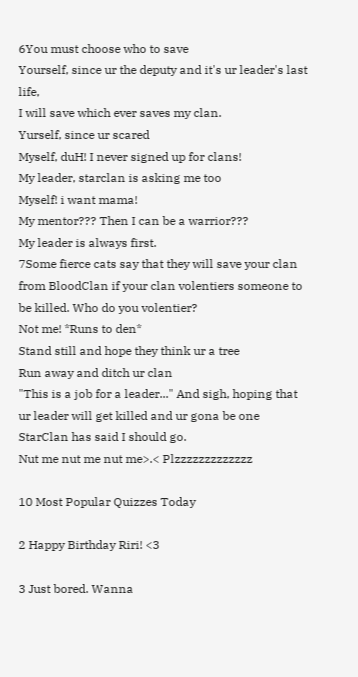6You must choose who to save
Yourself, since ur the deputy and it's ur leader's last life,
I will save which ever saves my clan.
Yurself, since ur scared
Myself, duH! I never signed up for clans!
My leader, starclan is asking me too
Myself! i want mama!
My mentor??? Then I can be a warrior???
My leader is always first.
7Some fierce cats say that they will save your clan from BloodClan if your clan volentiers someone to be killed. Who do you volentier?
Not me! *Runs to den*
Stand still and hope they think ur a tree
Run away and ditch ur clan
"This is a job for a leader..." And sigh, hoping that ur leader will get killed and ur gona be one
StarClan has said I should go.
Nut me nut me nut me>.< Plzzzzzzzzzzzzz

10 Most Popular Quizzes Today

2 Happy Birthday Riri! <3

3 Just bored. Wanna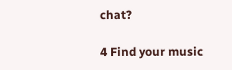chat?

4 Find your music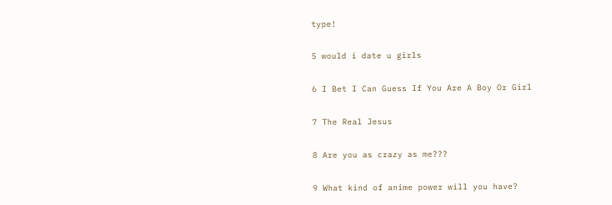type!

5 would i date u girls

6 I Bet I Can Guess If You Are A Boy Or Girl

7 The Real Jesus

8 Are you as crazy as me???

9 What kind of anime power will you have?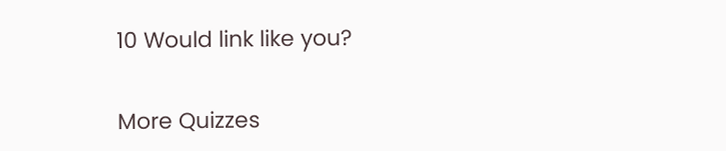10 Would link like you?

More Quizzes